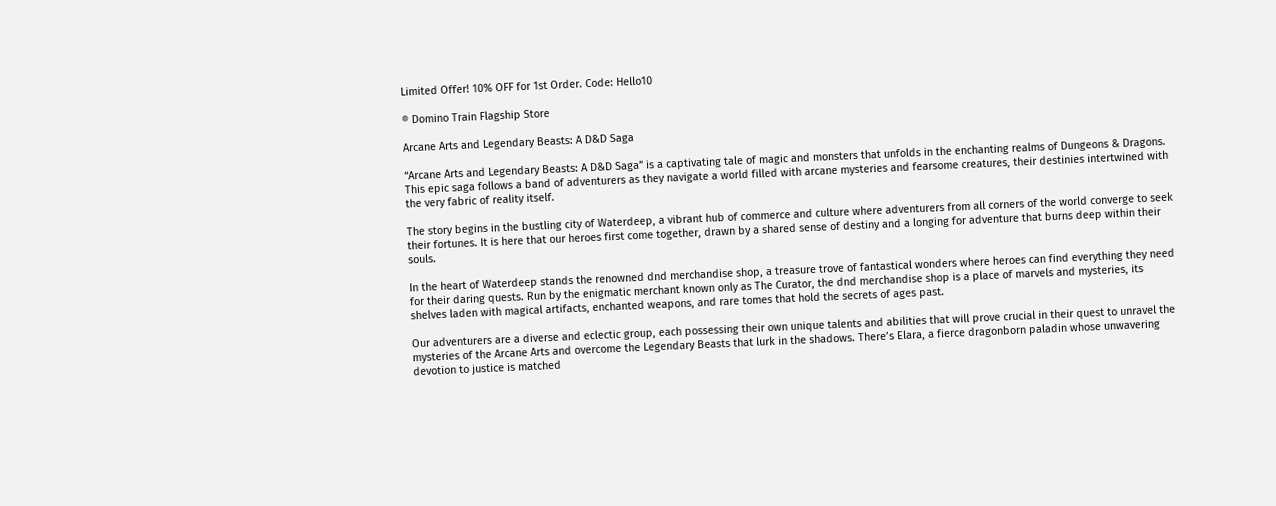Limited Offer! 10% OFF for 1st Order. Code: Hello10

® Domino Train Flagship Store

Arcane Arts and Legendary Beasts: A D&D Saga

“Arcane Arts and Legendary Beasts: A D&D Saga” is a captivating tale of magic and monsters that unfolds in the enchanting realms of Dungeons & Dragons. This epic saga follows a band of adventurers as they navigate a world filled with arcane mysteries and fearsome creatures, their destinies intertwined with the very fabric of reality itself.

The story begins in the bustling city of Waterdeep, a vibrant hub of commerce and culture where adventurers from all corners of the world converge to seek their fortunes. It is here that our heroes first come together, drawn by a shared sense of destiny and a longing for adventure that burns deep within their souls.

In the heart of Waterdeep stands the renowned dnd merchandise shop, a treasure trove of fantastical wonders where heroes can find everything they need for their daring quests. Run by the enigmatic merchant known only as The Curator, the dnd merchandise shop is a place of marvels and mysteries, its shelves laden with magical artifacts, enchanted weapons, and rare tomes that hold the secrets of ages past.

Our adventurers are a diverse and eclectic group, each possessing their own unique talents and abilities that will prove crucial in their quest to unravel the mysteries of the Arcane Arts and overcome the Legendary Beasts that lurk in the shadows. There’s Elara, a fierce dragonborn paladin whose unwavering devotion to justice is matched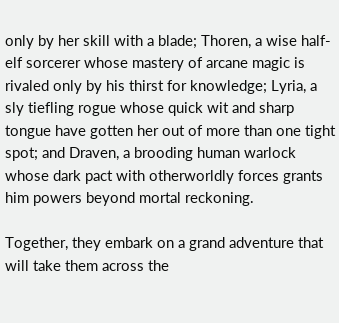only by her skill with a blade; Thoren, a wise half-elf sorcerer whose mastery of arcane magic is rivaled only by his thirst for knowledge; Lyria, a sly tiefling rogue whose quick wit and sharp tongue have gotten her out of more than one tight spot; and Draven, a brooding human warlock whose dark pact with otherworldly forces grants him powers beyond mortal reckoning.

Together, they embark on a grand adventure that will take them across the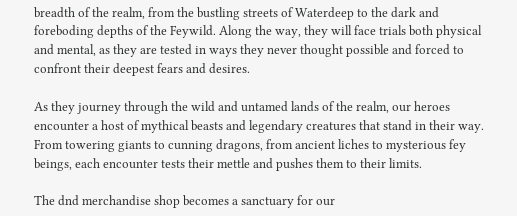breadth of the realm, from the bustling streets of Waterdeep to the dark and foreboding depths of the Feywild. Along the way, they will face trials both physical and mental, as they are tested in ways they never thought possible and forced to confront their deepest fears and desires.

As they journey through the wild and untamed lands of the realm, our heroes encounter a host of mythical beasts and legendary creatures that stand in their way. From towering giants to cunning dragons, from ancient liches to mysterious fey beings, each encounter tests their mettle and pushes them to their limits.

The dnd merchandise shop becomes a sanctuary for our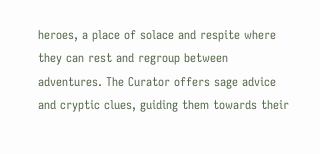heroes, a place of solace and respite where they can rest and regroup between adventures. The Curator offers sage advice and cryptic clues, guiding them towards their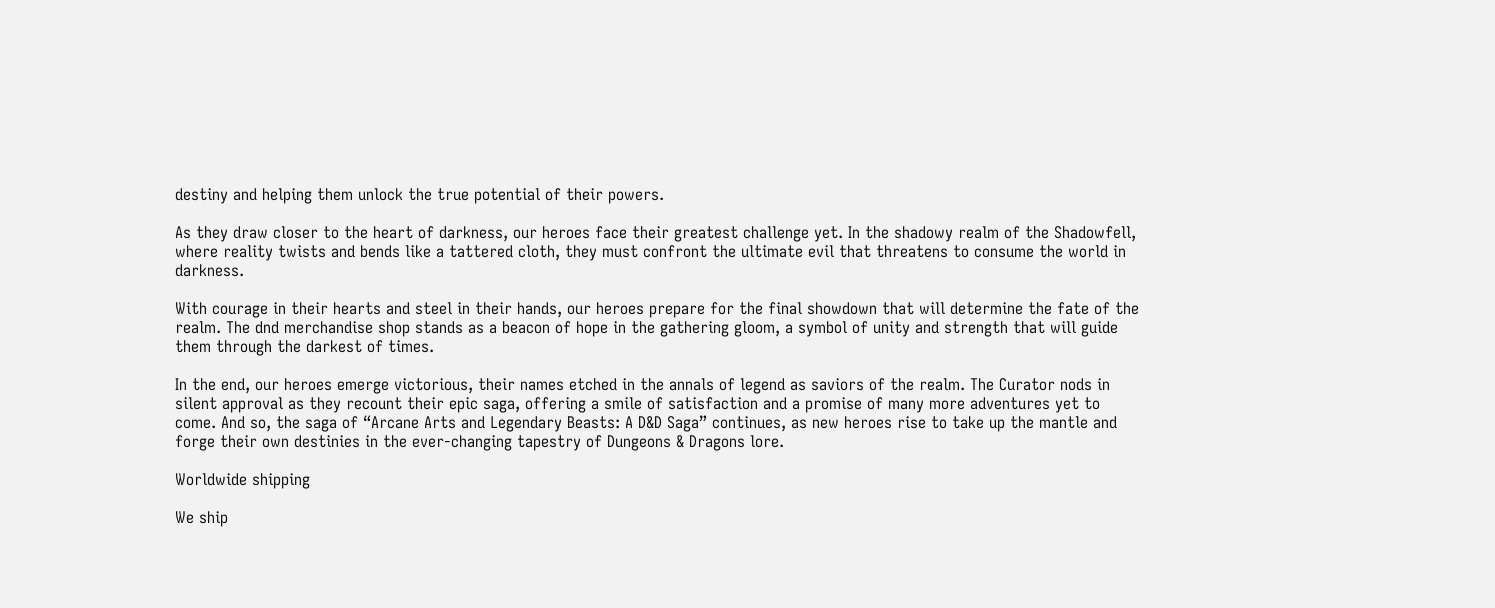destiny and helping them unlock the true potential of their powers.

As they draw closer to the heart of darkness, our heroes face their greatest challenge yet. In the shadowy realm of the Shadowfell, where reality twists and bends like a tattered cloth, they must confront the ultimate evil that threatens to consume the world in darkness.

With courage in their hearts and steel in their hands, our heroes prepare for the final showdown that will determine the fate of the realm. The dnd merchandise shop stands as a beacon of hope in the gathering gloom, a symbol of unity and strength that will guide them through the darkest of times.

In the end, our heroes emerge victorious, their names etched in the annals of legend as saviors of the realm. The Curator nods in silent approval as they recount their epic saga, offering a smile of satisfaction and a promise of many more adventures yet to come. And so, the saga of “Arcane Arts and Legendary Beasts: A D&D Saga” continues, as new heroes rise to take up the mantle and forge their own destinies in the ever-changing tapestry of Dungeons & Dragons lore.

Worldwide shipping

We ship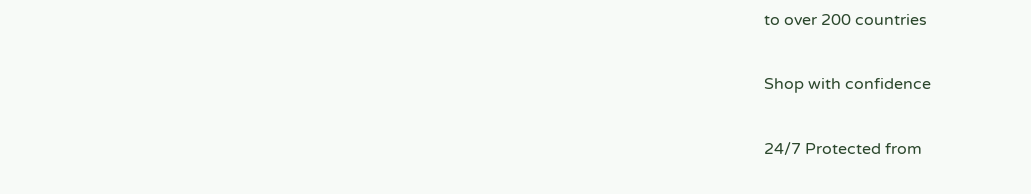to over 200 countries

Shop with confidence

24/7 Protected from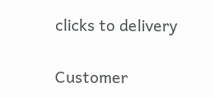clicks to delivery

Customer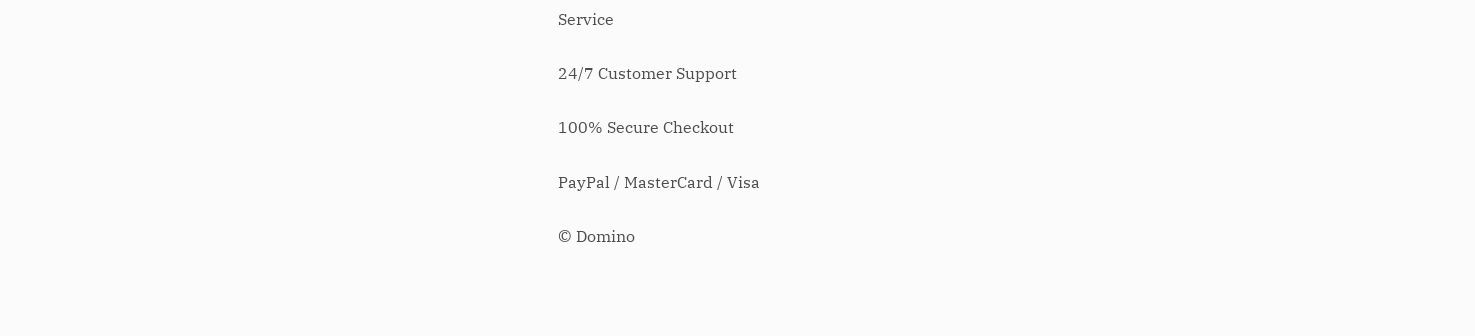Service

24/7 Customer Support

100% Secure Checkout

PayPal / MasterCard / Visa

© Domino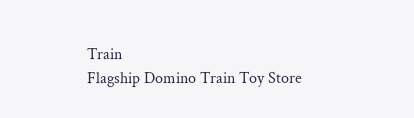Train
Flagship Domino Train Toy Store